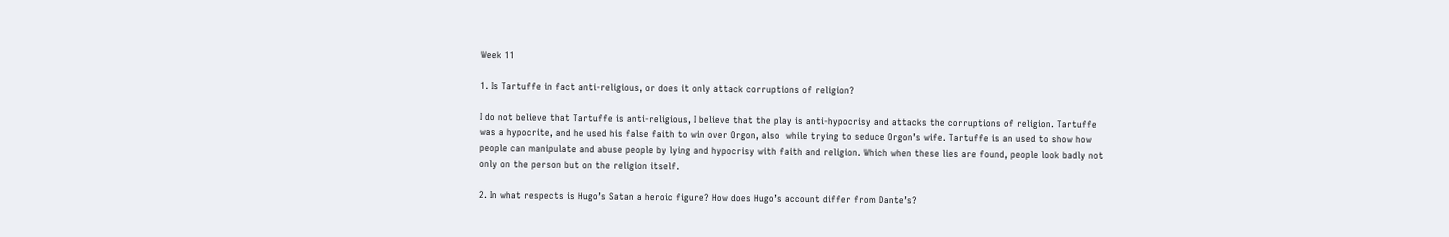Week 11

1. Is Tartuffe in fact anti-religious, or does it only attack corruptions of religion?

I do not believe that Tartuffe is anti-religious, I believe that the play is anti-hypocrisy and attacks the corruptions of religion. Tartuffe was a hypocrite, and he used his false faith to win over Orgon, also  while trying to seduce Orgon’s wife. Tartuffe is an used to show how people can manipulate and abuse people by lying and hypocrisy with faith and religion. Which when these lies are found, people look badly not only on the person but on the religion itself.

2. In what respects is Hugo’s Satan a heroic figure? How does Hugo’s account differ from Dante’s?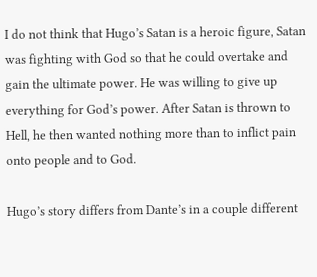I do not think that Hugo’s Satan is a heroic figure, Satan was fighting with God so that he could overtake and gain the ultimate power. He was willing to give up everything for God’s power. After Satan is thrown to Hell, he then wanted nothing more than to inflict pain onto people and to God.

Hugo’s story differs from Dante’s in a couple different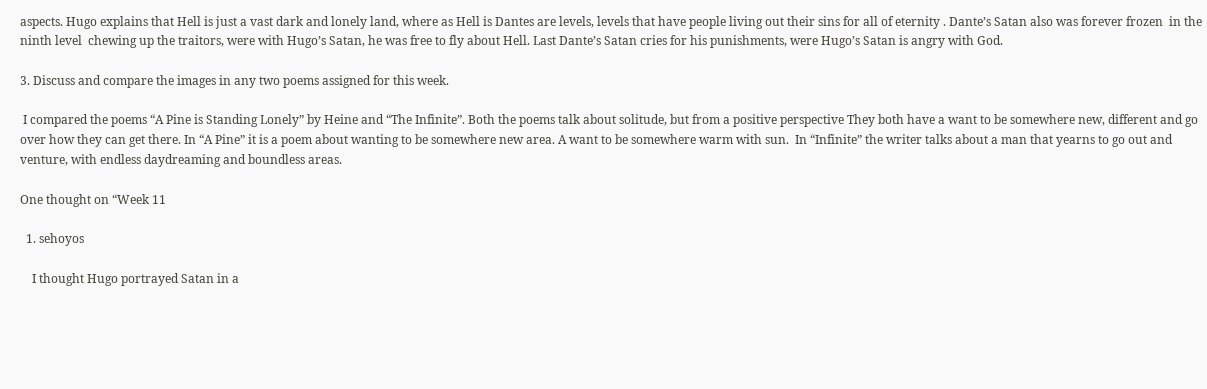aspects. Hugo explains that Hell is just a vast dark and lonely land, where as Hell is Dantes are levels, levels that have people living out their sins for all of eternity . Dante’s Satan also was forever frozen  in the ninth level  chewing up the traitors, were with Hugo’s Satan, he was free to fly about Hell. Last Dante’s Satan cries for his punishments, were Hugo’s Satan is angry with God.

3. Discuss and compare the images in any two poems assigned for this week.

 I compared the poems “A Pine is Standing Lonely” by Heine and “The Infinite”. Both the poems talk about solitude, but from a positive perspective They both have a want to be somewhere new, different and go over how they can get there. In “A Pine” it is a poem about wanting to be somewhere new area. A want to be somewhere warm with sun.  In “Infinite” the writer talks about a man that yearns to go out and venture, with endless daydreaming and boundless areas.

One thought on “Week 11

  1. sehoyos

    I thought Hugo portrayed Satan in a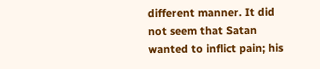different manner. It did not seem that Satan wanted to inflict pain; his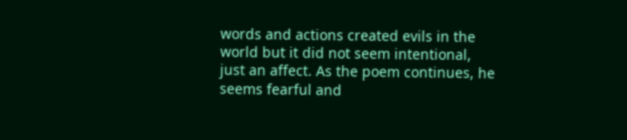words and actions created evils in the world but it did not seem intentional, just an affect. As the poem continues, he seems fearful and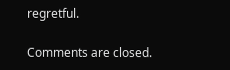regretful.

Comments are closed.